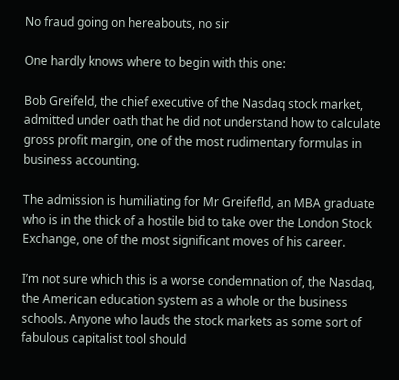No fraud going on hereabouts, no sir

One hardly knows where to begin with this one:

Bob Greifeld, the chief executive of the Nasdaq stock market, admitted under oath that he did not understand how to calculate gross profit margin, one of the most rudimentary formulas in business accounting.

The admission is humiliating for Mr Greifefld, an MBA graduate who is in the thick of a hostile bid to take over the London Stock Exchange, one of the most significant moves of his career.

I’m not sure which this is a worse condemnation of, the Nasdaq, the American education system as a whole or the business schools. Anyone who lauds the stock markets as some sort of fabulous capitalist tool should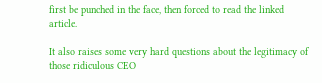first be punched in the face, then forced to read the linked article.

It also raises some very hard questions about the legitimacy of those ridiculous CEO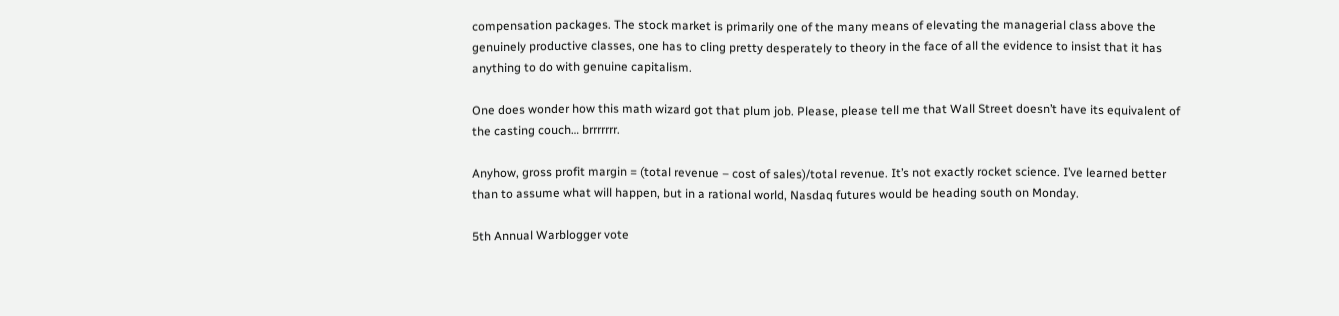compensation packages. The stock market is primarily one of the many means of elevating the managerial class above the genuinely productive classes, one has to cling pretty desperately to theory in the face of all the evidence to insist that it has anything to do with genuine capitalism.

One does wonder how this math wizard got that plum job. Please, please tell me that Wall Street doesn’t have its equivalent of the casting couch… brrrrrrr.

Anyhow, gross profit margin = (total revenue – cost of sales)/total revenue. It’s not exactly rocket science. I’ve learned better than to assume what will happen, but in a rational world, Nasdaq futures would be heading south on Monday.

5th Annual Warblogger vote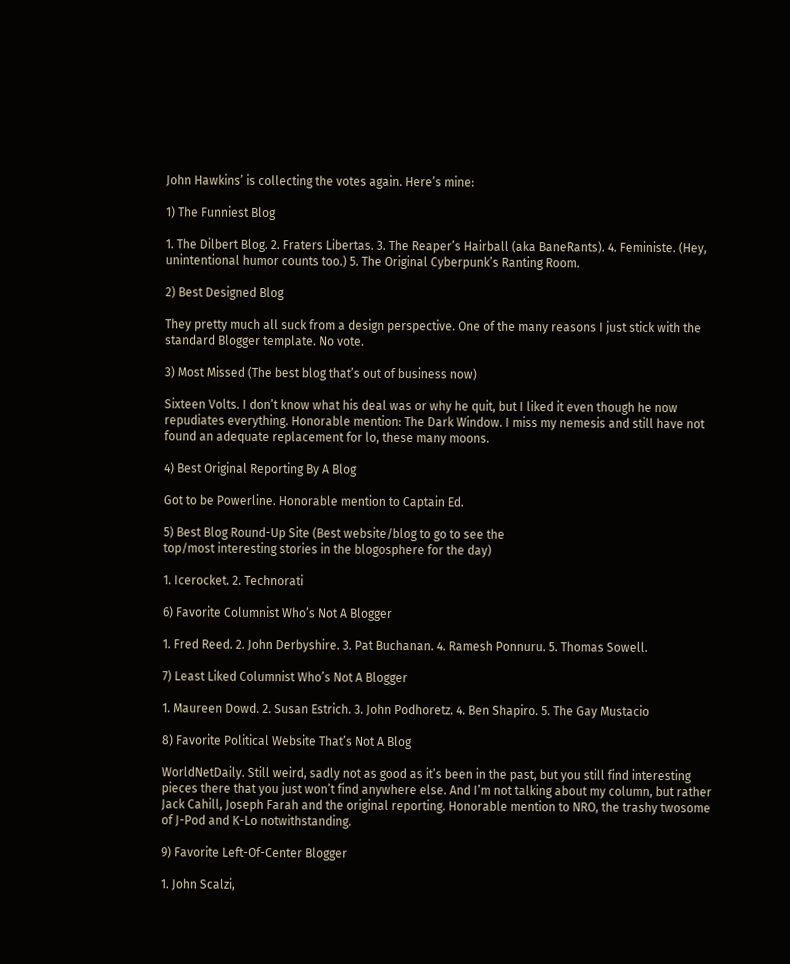John Hawkins’ is collecting the votes again. Here’s mine:

1) The Funniest Blog

1. The Dilbert Blog. 2. Fraters Libertas. 3. The Reaper’s Hairball (aka BaneRants). 4. Feministe. (Hey, unintentional humor counts too.) 5. The Original Cyberpunk’s Ranting Room.

2) Best Designed Blog

They pretty much all suck from a design perspective. One of the many reasons I just stick with the standard Blogger template. No vote.

3) Most Missed (The best blog that’s out of business now)

Sixteen Volts. I don’t know what his deal was or why he quit, but I liked it even though he now repudiates everything. Honorable mention: The Dark Window. I miss my nemesis and still have not found an adequate replacement for lo, these many moons.

4) Best Original Reporting By A Blog

Got to be Powerline. Honorable mention to Captain Ed.

5) Best Blog Round-Up Site (Best website/blog to go to see the
top/most interesting stories in the blogosphere for the day)

1. Icerocket. 2. Technorati

6) Favorite Columnist Who’s Not A Blogger

1. Fred Reed. 2. John Derbyshire. 3. Pat Buchanan. 4. Ramesh Ponnuru. 5. Thomas Sowell.

7) Least Liked Columnist Who’s Not A Blogger

1. Maureen Dowd. 2. Susan Estrich. 3. John Podhoretz. 4. Ben Shapiro. 5. The Gay Mustacio

8) Favorite Political Website That’s Not A Blog

WorldNetDaily. Still weird, sadly not as good as it’s been in the past, but you still find interesting pieces there that you just won’t find anywhere else. And I’m not talking about my column, but rather Jack Cahill, Joseph Farah and the original reporting. Honorable mention to NRO, the trashy twosome of J-Pod and K-Lo notwithstanding.

9) Favorite Left-Of-Center Blogger

1. John Scalzi,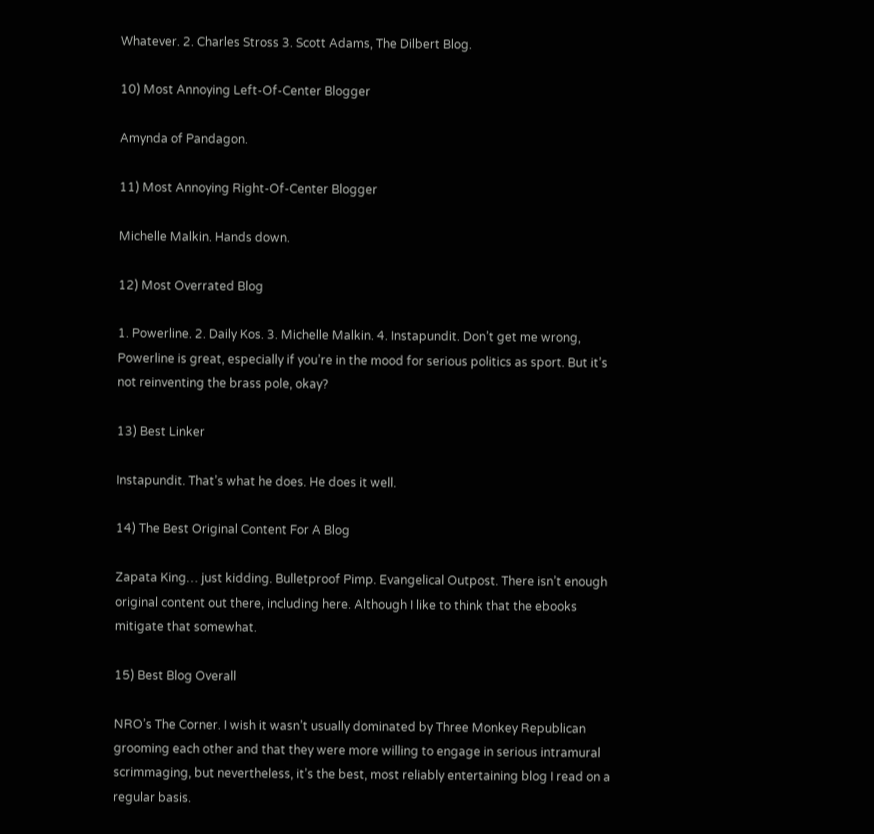Whatever. 2. Charles Stross 3. Scott Adams, The Dilbert Blog.

10) Most Annoying Left-Of-Center Blogger

Amynda of Pandagon.

11) Most Annoying Right-Of-Center Blogger

Michelle Malkin. Hands down.

12) Most Overrated Blog

1. Powerline. 2. Daily Kos. 3. Michelle Malkin. 4. Instapundit. Don’t get me wrong, Powerline is great, especially if you’re in the mood for serious politics as sport. But it’s not reinventing the brass pole, okay?

13) Best Linker

Instapundit. That’s what he does. He does it well.

14) The Best Original Content For A Blog

Zapata King… just kidding. Bulletproof Pimp. Evangelical Outpost. There isn’t enough original content out there, including here. Although I like to think that the ebooks mitigate that somewhat.

15) Best Blog Overall

NRO’s The Corner. I wish it wasn’t usually dominated by Three Monkey Republican grooming each other and that they were more willing to engage in serious intramural scrimmaging, but nevertheless, it’s the best, most reliably entertaining blog I read on a regular basis.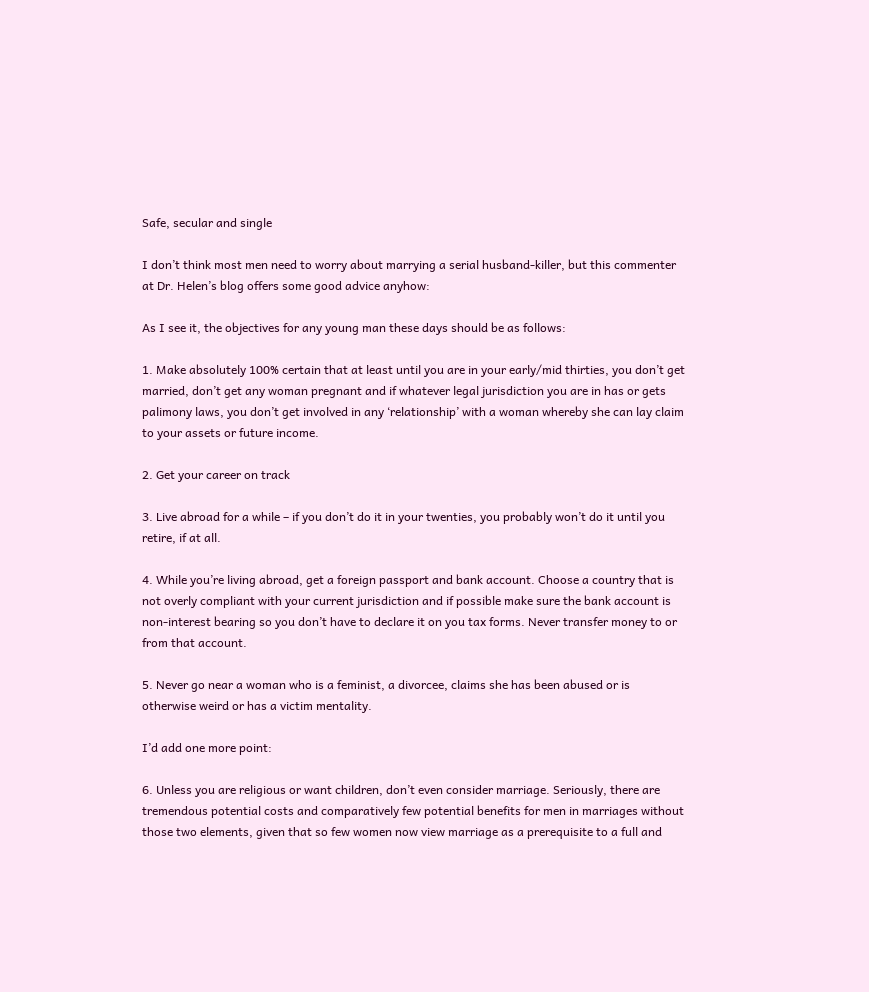Safe, secular and single

I don’t think most men need to worry about marrying a serial husband-killer, but this commenter at Dr. Helen’s blog offers some good advice anyhow:

As I see it, the objectives for any young man these days should be as follows:

1. Make absolutely 100% certain that at least until you are in your early/mid thirties, you don’t get married, don’t get any woman pregnant and if whatever legal jurisdiction you are in has or gets palimony laws, you don’t get involved in any ‘relationship’ with a woman whereby she can lay claim to your assets or future income.

2. Get your career on track

3. Live abroad for a while – if you don’t do it in your twenties, you probably won’t do it until you retire, if at all.

4. While you’re living abroad, get a foreign passport and bank account. Choose a country that is not overly compliant with your current jurisdiction and if possible make sure the bank account is non-interest bearing so you don’t have to declare it on you tax forms. Never transfer money to or from that account.

5. Never go near a woman who is a feminist, a divorcee, claims she has been abused or is otherwise weird or has a victim mentality.

I’d add one more point:

6. Unless you are religious or want children, don’t even consider marriage. Seriously, there are tremendous potential costs and comparatively few potential benefits for men in marriages without those two elements, given that so few women now view marriage as a prerequisite to a full and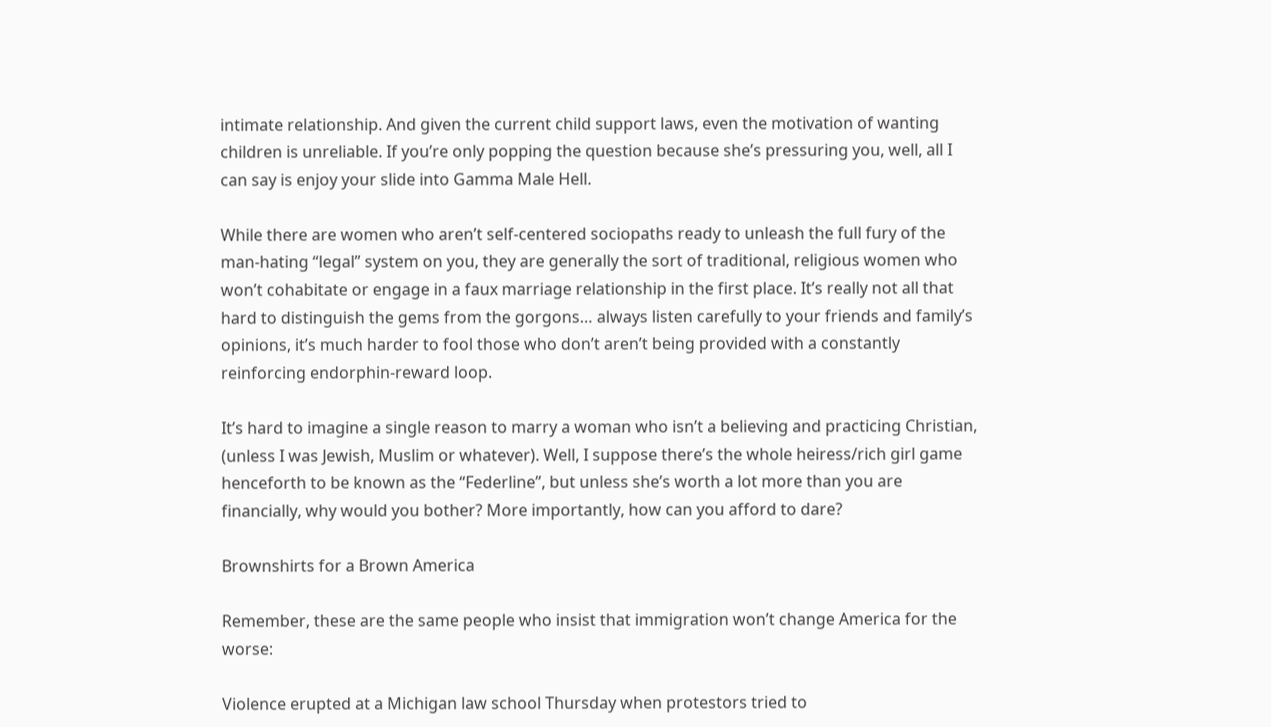intimate relationship. And given the current child support laws, even the motivation of wanting children is unreliable. If you’re only popping the question because she’s pressuring you, well, all I can say is enjoy your slide into Gamma Male Hell.

While there are women who aren’t self-centered sociopaths ready to unleash the full fury of the man-hating “legal” system on you, they are generally the sort of traditional, religious women who won’t cohabitate or engage in a faux marriage relationship in the first place. It’s really not all that hard to distinguish the gems from the gorgons… always listen carefully to your friends and family’s opinions, it’s much harder to fool those who don’t aren’t being provided with a constantly reinforcing endorphin-reward loop.

It’s hard to imagine a single reason to marry a woman who isn’t a believing and practicing Christian, (unless I was Jewish, Muslim or whatever). Well, I suppose there’s the whole heiress/rich girl game henceforth to be known as the “Federline”, but unless she’s worth a lot more than you are financially, why would you bother? More importantly, how can you afford to dare?

Brownshirts for a Brown America

Remember, these are the same people who insist that immigration won’t change America for the worse:

Violence erupted at a Michigan law school Thursday when protestors tried to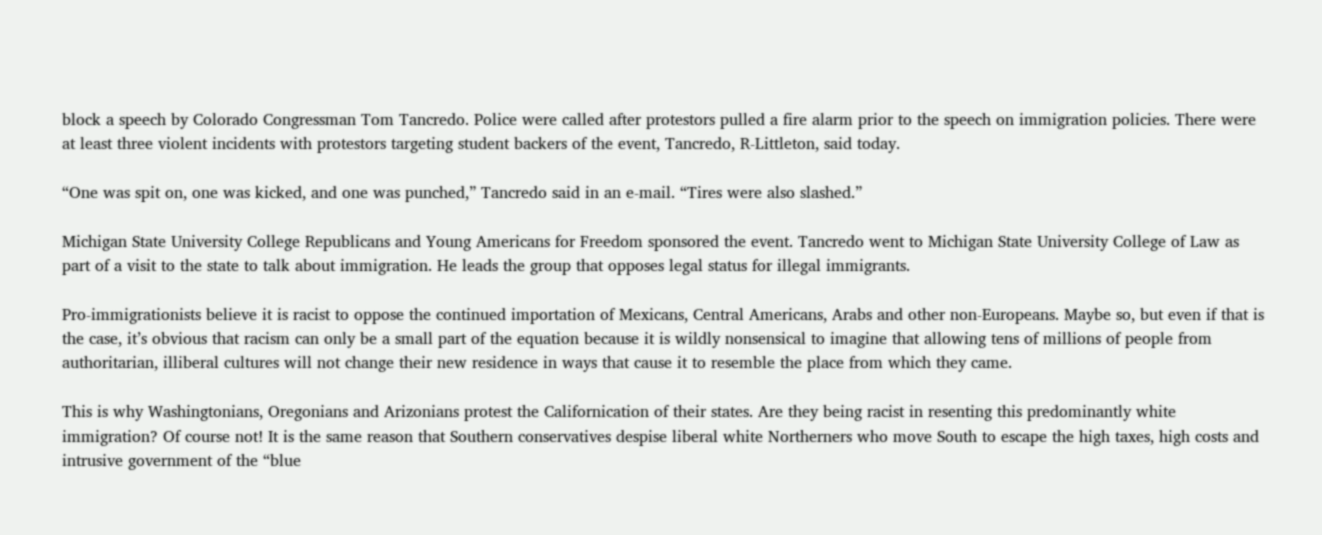block a speech by Colorado Congressman Tom Tancredo. Police were called after protestors pulled a fire alarm prior to the speech on immigration policies. There were at least three violent incidents with protestors targeting student backers of the event, Tancredo, R-Littleton, said today.

“One was spit on, one was kicked, and one was punched,” Tancredo said in an e-mail. “Tires were also slashed.”

Michigan State University College Republicans and Young Americans for Freedom sponsored the event. Tancredo went to Michigan State University College of Law as part of a visit to the state to talk about immigration. He leads the group that opposes legal status for illegal immigrants.

Pro-immigrationists believe it is racist to oppose the continued importation of Mexicans, Central Americans, Arabs and other non-Europeans. Maybe so, but even if that is the case, it’s obvious that racism can only be a small part of the equation because it is wildly nonsensical to imagine that allowing tens of millions of people from authoritarian, illiberal cultures will not change their new residence in ways that cause it to resemble the place from which they came.

This is why Washingtonians, Oregonians and Arizonians protest the Californication of their states. Are they being racist in resenting this predominantly white immigration? Of course not! It is the same reason that Southern conservatives despise liberal white Northerners who move South to escape the high taxes, high costs and intrusive government of the “blue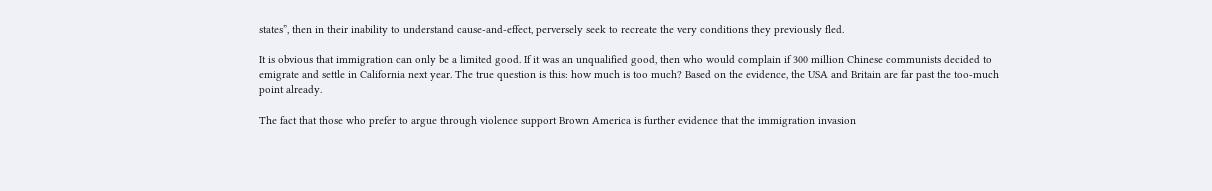states”, then in their inability to understand cause-and-effect, perversely seek to recreate the very conditions they previously fled.

It is obvious that immigration can only be a limited good. If it was an unqualified good, then who would complain if 300 million Chinese communists decided to emigrate and settle in California next year. The true question is this: how much is too much? Based on the evidence, the USA and Britain are far past the too-much point already.

The fact that those who prefer to argue through violence support Brown America is further evidence that the immigration invasion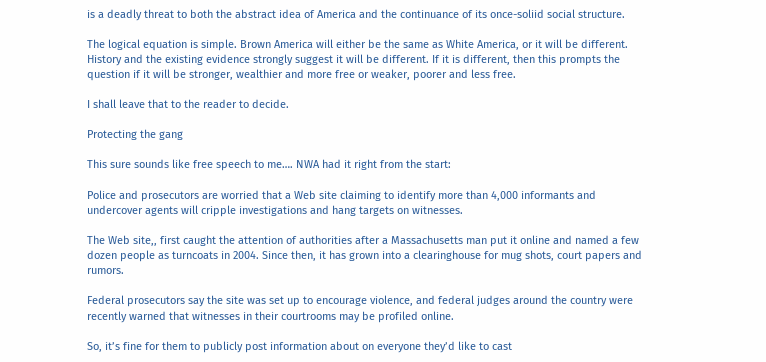is a deadly threat to both the abstract idea of America and the continuance of its once-soliid social structure.

The logical equation is simple. Brown America will either be the same as White America, or it will be different. History and the existing evidence strongly suggest it will be different. If it is different, then this prompts the question if it will be stronger, wealthier and more free or weaker, poorer and less free.

I shall leave that to the reader to decide.

Protecting the gang

This sure sounds like free speech to me…. NWA had it right from the start:

Police and prosecutors are worried that a Web site claiming to identify more than 4,000 informants and undercover agents will cripple investigations and hang targets on witnesses.

The Web site,, first caught the attention of authorities after a Massachusetts man put it online and named a few dozen people as turncoats in 2004. Since then, it has grown into a clearinghouse for mug shots, court papers and rumors.

Federal prosecutors say the site was set up to encourage violence, and federal judges around the country were recently warned that witnesses in their courtrooms may be profiled online.

So, it’s fine for them to publicly post information about on everyone they’d like to cast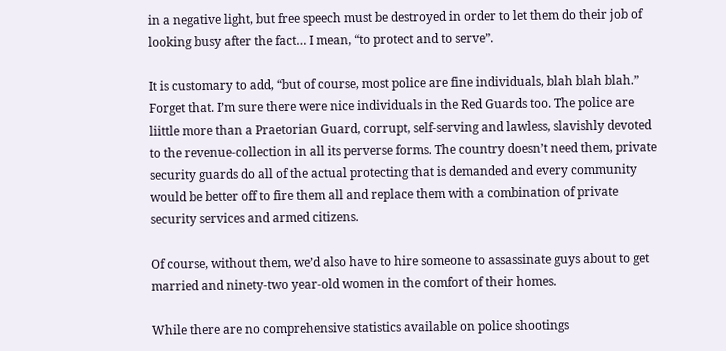in a negative light, but free speech must be destroyed in order to let them do their job of looking busy after the fact… I mean, “to protect and to serve”.

It is customary to add, “but of course, most police are fine individuals, blah blah blah.” Forget that. I’m sure there were nice individuals in the Red Guards too. The police are liittle more than a Praetorian Guard, corrupt, self-serving and lawless, slavishly devoted to the revenue-collection in all its perverse forms. The country doesn’t need them, private security guards do all of the actual protecting that is demanded and every community would be better off to fire them all and replace them with a combination of private security services and armed citizens.

Of course, without them, we’d also have to hire someone to assassinate guys about to get married and ninety-two year-old women in the comfort of their homes.

While there are no comprehensive statistics available on police shootings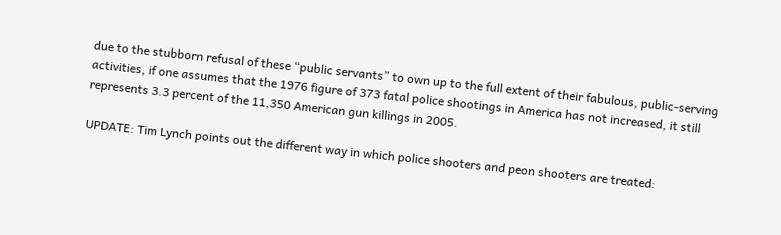due to the stubborn refusal of these “public servants” to own up to the full extent of their fabulous, public-serving activities, if one assumes that the 1976 figure of 373 fatal police shootings in America has not increased, it still represents 3.3 percent of the 11,350 American gun killings in 2005.

UPDATE: Tim Lynch points out the different way in which police shooters and peon shooters are treated: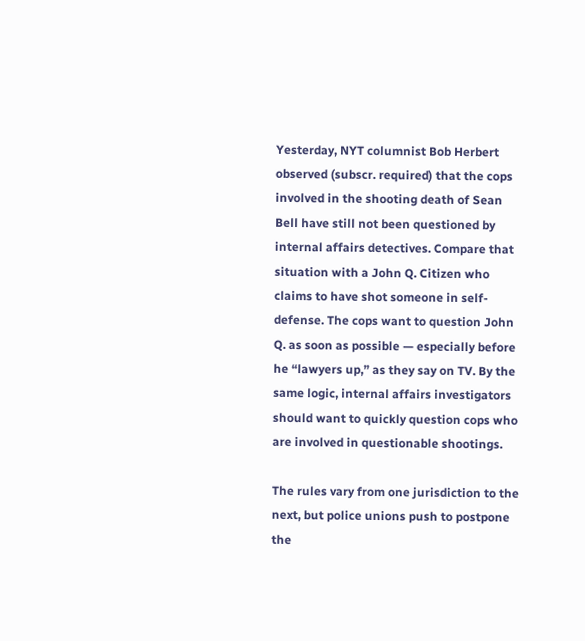Yesterday, NYT columnist Bob Herbert observed (subscr. required) that the cops involved in the shooting death of Sean Bell have still not been questioned by internal affairs detectives. Compare that situation with a John Q. Citizen who claims to have shot someone in self-defense. The cops want to question John Q. as soon as possible — especially before he “lawyers up,” as they say on TV. By the same logic, internal affairs investigators should want to quickly question cops who are involved in questionable shootings.

The rules vary from one jurisdiction to the next, but police unions push to postpone the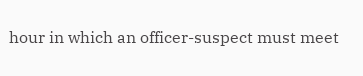hour in which an officer-suspect must meet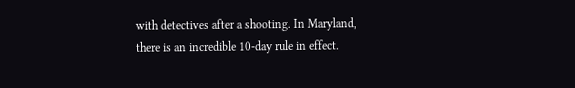with detectives after a shooting. In Maryland, there is an incredible 10-day rule in effect.